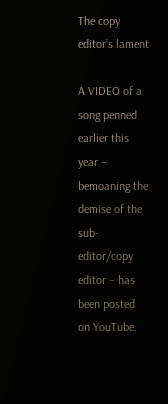The copy editor’s lament

A VIDEO of a song penned earlier this year – bemoaning the demise of the sub-editor/copy editor – has been posted on YouTube.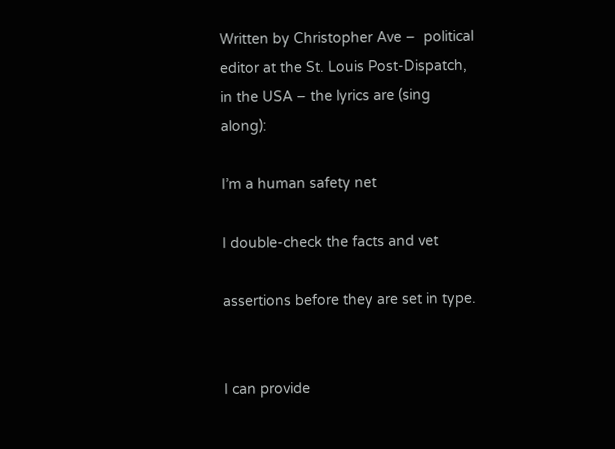Written by Christopher Ave –  political editor at the St. Louis Post-Dispatch, in the USA – the lyrics are (sing along):

I’m a human safety net

I double-check the facts and vet

assertions before they are set in type.


I can provide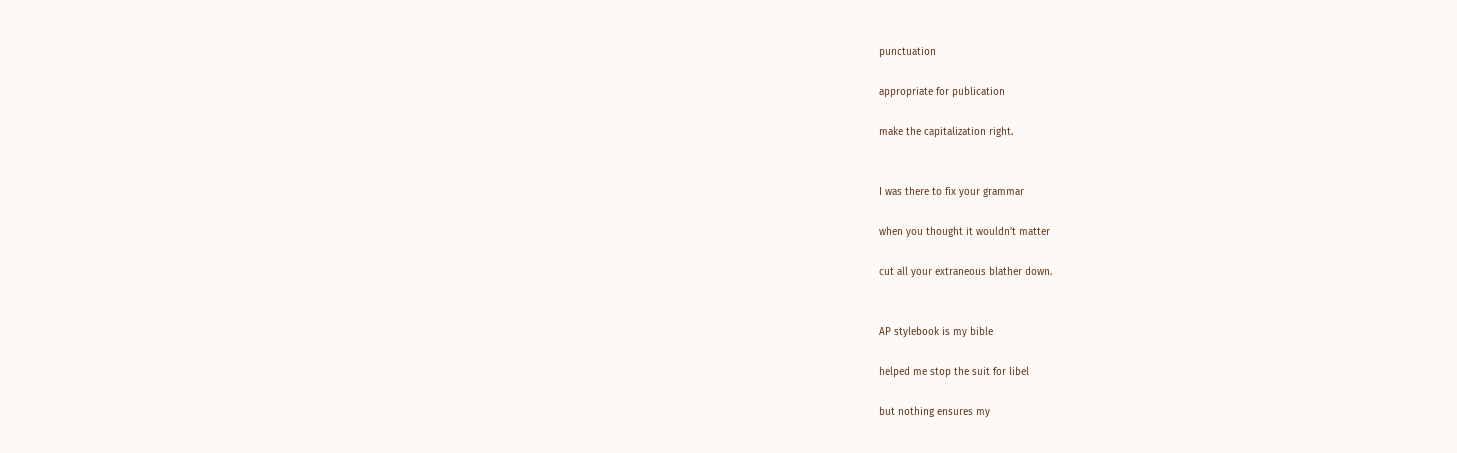punctuation

appropriate for publication

make the capitalization right.


I was there to fix your grammar

when you thought it wouldn’t matter

cut all your extraneous blather down.


AP stylebook is my bible

helped me stop the suit for libel

but nothing ensures my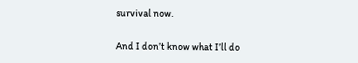survival now.


And I don’t know what I’ll do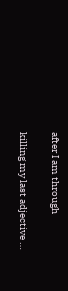after I am through

killing my last adjective …